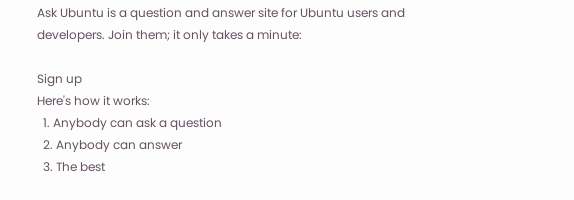Ask Ubuntu is a question and answer site for Ubuntu users and developers. Join them; it only takes a minute:

Sign up
Here's how it works:
  1. Anybody can ask a question
  2. Anybody can answer
  3. The best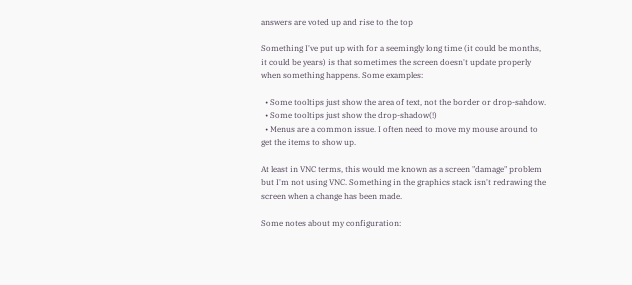answers are voted up and rise to the top

Something I've put up with for a seemingly long time (it could be months, it could be years) is that sometimes the screen doesn't update properly when something happens. Some examples:

  • Some tooltips just show the area of text, not the border or drop-sahdow.
  • Some tooltips just show the drop-shadow(!)
  • Menus are a common issue. I often need to move my mouse around to get the items to show up.

At least in VNC terms, this would me known as a screen "damage" problem but I'm not using VNC. Something in the graphics stack isn't redrawing the screen when a change has been made.

Some notes about my configuration: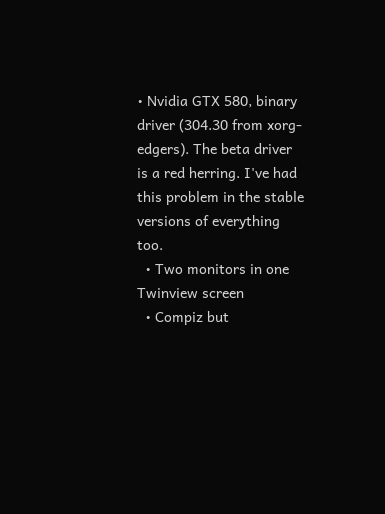• Nvidia GTX 580, binary driver (304.30 from xorg-edgers). The beta driver is a red herring. I've had this problem in the stable versions of everything too.
  • Two monitors in one Twinview screen
  • Compiz but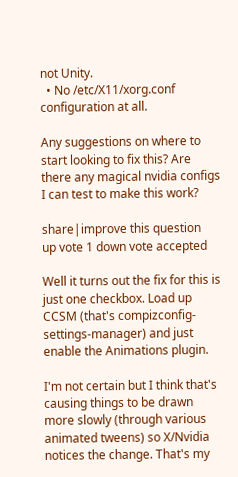not Unity.
  • No /etc/X11/xorg.conf configuration at all.

Any suggestions on where to start looking to fix this? Are there any magical nvidia configs I can test to make this work?

share|improve this question
up vote 1 down vote accepted

Well it turns out the fix for this is just one checkbox. Load up CCSM (that's compizconfig-settings-manager) and just enable the Animations plugin.

I'm not certain but I think that's causing things to be drawn more slowly (through various animated tweens) so X/Nvidia notices the change. That's my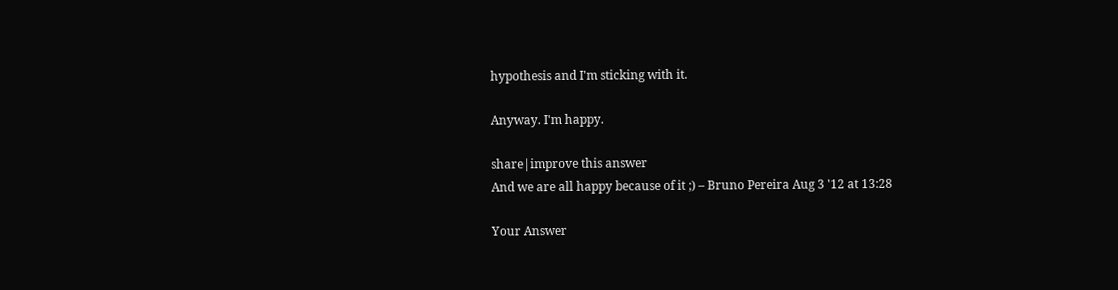hypothesis and I'm sticking with it.

Anyway. I'm happy.

share|improve this answer
And we are all happy because of it ;) – Bruno Pereira Aug 3 '12 at 13:28

Your Answer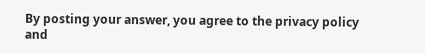By posting your answer, you agree to the privacy policy and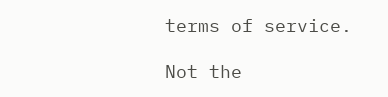terms of service.

Not the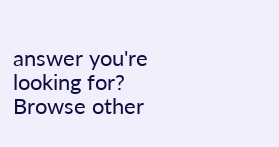answer you're looking for? Browse other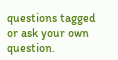questions tagged or ask your own question.